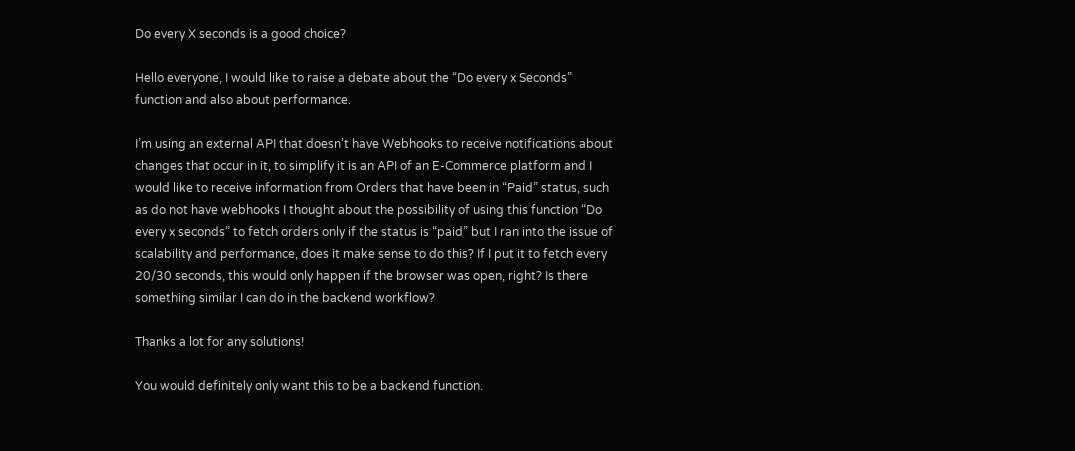Do every X seconds is a good choice?

Hello everyone, I would like to raise a debate about the “Do every x Seconds” function and also about performance.

I’m using an external API that doesn’t have Webhooks to receive notifications about changes that occur in it, to simplify it is an API of an E-Commerce platform and I would like to receive information from Orders that have been in “Paid” status, such as do not have webhooks I thought about the possibility of using this function “Do every x seconds” to fetch orders only if the status is “paid” but I ran into the issue of scalability and performance, does it make sense to do this? If I put it to fetch every 20/30 seconds, this would only happen if the browser was open, right? Is there something similar I can do in the backend workflow?

Thanks a lot for any solutions!

You would definitely only want this to be a backend function.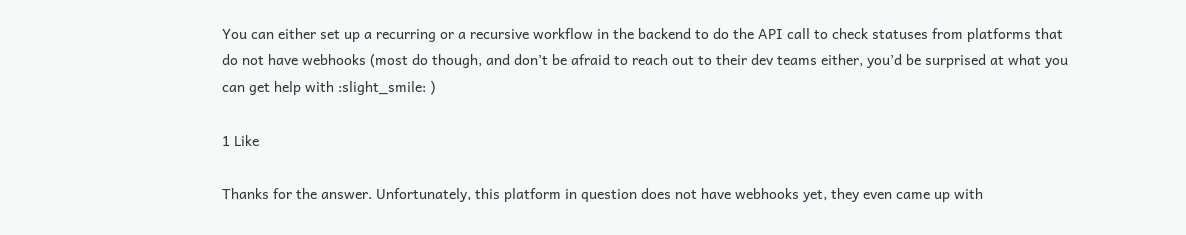You can either set up a recurring or a recursive workflow in the backend to do the API call to check statuses from platforms that do not have webhooks (most do though, and don’t be afraid to reach out to their dev teams either, you’d be surprised at what you can get help with :slight_smile: )

1 Like

Thanks for the answer. Unfortunately, this platform in question does not have webhooks yet, they even came up with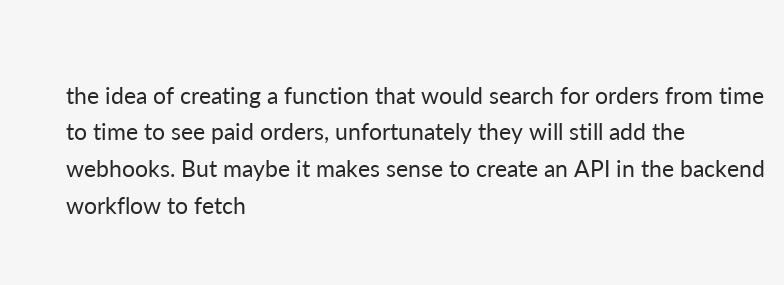the idea of creating a function that would search for orders from time to time to see paid orders, unfortunately they will still add the webhooks. But maybe it makes sense to create an API in the backend workflow to fetch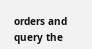orders and query the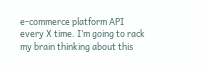e-commerce platform API every X time. I’m going to rack my brain thinking about this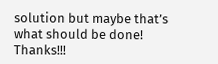solution but maybe that’s what should be done! Thanks!!!